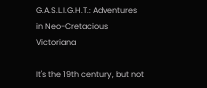G.A.S.L.I.G.H.T.: Adventures in Neo-Cretacious Victoriana

It's the 19th century, but not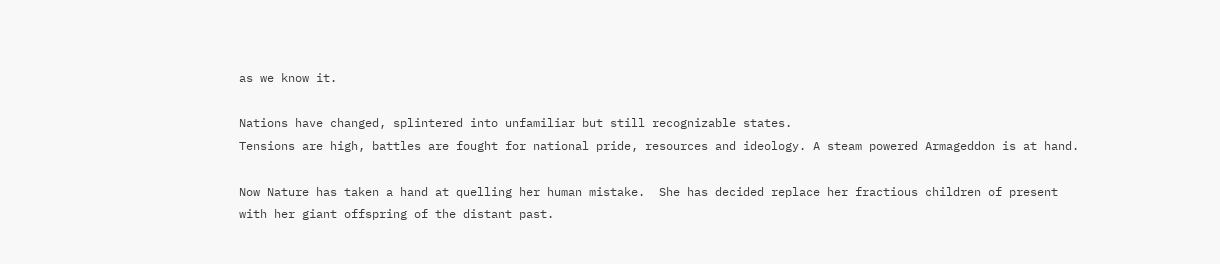as we know it.

Nations have changed, splintered into unfamiliar but still recognizable states.
Tensions are high, battles are fought for national pride, resources and ideology. A steam powered Armageddon is at hand.

Now Nature has taken a hand at quelling her human mistake.  She has decided replace her fractious children of present with her giant offspring of the distant past.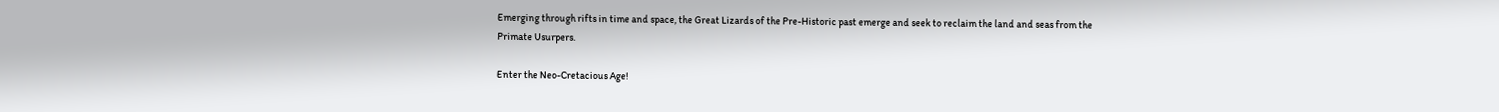Emerging through rifts in time and space, the Great Lizards of the Pre-Historic past emerge and seek to reclaim the land and seas from the Primate Usurpers.

Enter the Neo-Cretacious Age!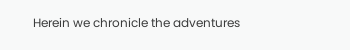Herein we chronicle the adventures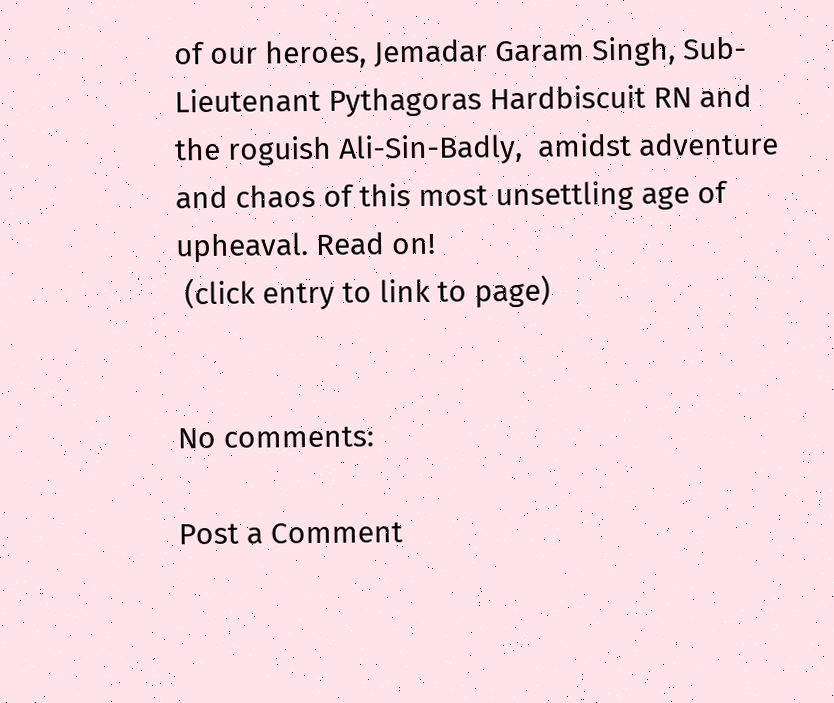of our heroes, Jemadar Garam Singh, Sub-Lieutenant Pythagoras Hardbiscuit RN and the roguish Ali-Sin-Badly,  amidst adventure and chaos of this most unsettling age of upheaval. Read on!
 (click entry to link to page)


No comments:

Post a Comment